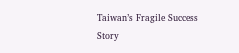Taiwan’s Fragile Success Story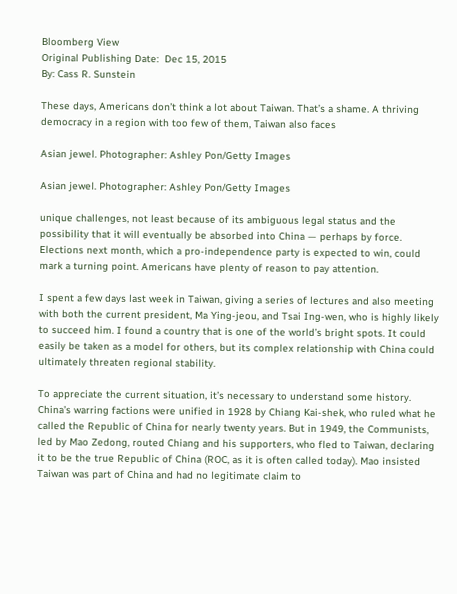Bloomberg View
Original Publishing Date:  Dec 15, 2015
By: Cass R. Sunstein

These days, Americans don’t think a lot about Taiwan. That’s a shame. A thriving democracy in a region with too few of them, Taiwan also faces

Asian jewel. Photographer: Ashley Pon/Getty Images

Asian jewel. Photographer: Ashley Pon/Getty Images

unique challenges, not least because of its ambiguous legal status and the possibility that it will eventually be absorbed into China — perhaps by force. Elections next month, which a pro-independence party is expected to win, could mark a turning point. Americans have plenty of reason to pay attention.

I spent a few days last week in Taiwan, giving a series of lectures and also meeting with both the current president, Ma Ying-jeou, and Tsai Ing-wen, who is highly likely to succeed him. I found a country that is one of the world’s bright spots. It could easily be taken as a model for others, but its complex relationship with China could ultimately threaten regional stability.

To appreciate the current situation, it’s necessary to understand some history. China’s warring factions were unified in 1928 by Chiang Kai-shek, who ruled what he called the Republic of China for nearly twenty years. But in 1949, the Communists, led by Mao Zedong, routed Chiang and his supporters, who fled to Taiwan, declaring it to be the true Republic of China (ROC, as it is often called today). Mao insisted Taiwan was part of China and had no legitimate claim to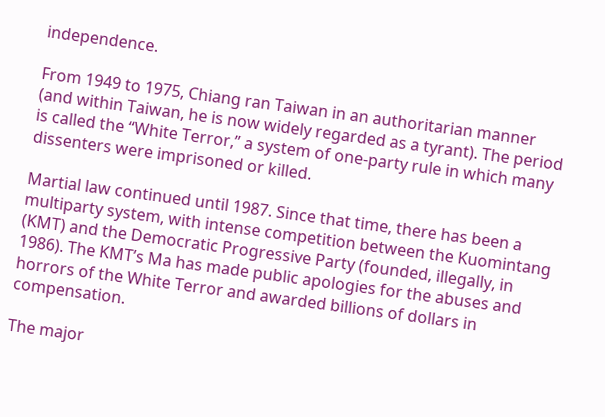independence.

From 1949 to 1975, Chiang ran Taiwan in an authoritarian manner (and within Taiwan, he is now widely regarded as a tyrant). The period is called the “White Terror,” a system of one-party rule in which many dissenters were imprisoned or killed.

Martial law continued until 1987. Since that time, there has been a multiparty system, with intense competition between the Kuomintang (KMT) and the Democratic Progressive Party (founded, illegally, in 1986). The KMT’s Ma has made public apologies for the abuses and horrors of the White Terror and awarded billions of dollars in compensation.

The major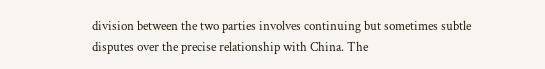division between the two parties involves continuing but sometimes subtle disputes over the precise relationship with China. The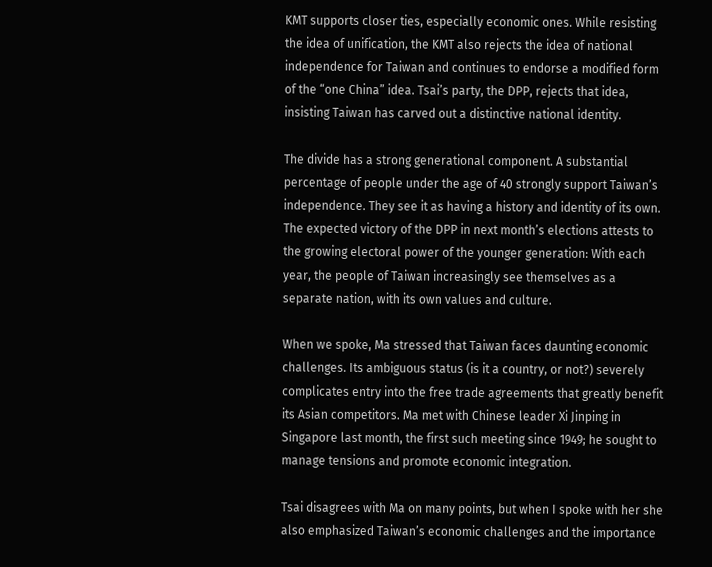KMT supports closer ties, especially economic ones. While resisting the idea of unification, the KMT also rejects the idea of national independence for Taiwan and continues to endorse a modified form of the “one China” idea. Tsai’s party, the DPP, rejects that idea, insisting Taiwan has carved out a distinctive national identity.

The divide has a strong generational component. A substantial percentage of people under the age of 40 strongly support Taiwan’s independence. They see it as having a history and identity of its own. The expected victory of the DPP in next month’s elections attests to the growing electoral power of the younger generation: With each year, the people of Taiwan increasingly see themselves as a separate nation, with its own values and culture.

When we spoke, Ma stressed that Taiwan faces daunting economic challenges. Its ambiguous status (is it a country, or not?) severely complicates entry into the free trade agreements that greatly benefit its Asian competitors. Ma met with Chinese leader Xi Jinping in Singapore last month, the first such meeting since 1949; he sought to manage tensions and promote economic integration.

Tsai disagrees with Ma on many points, but when I spoke with her she also emphasized Taiwan’s economic challenges and the importance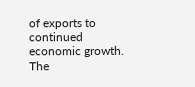of exports to continued economic growth. The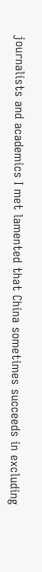journalists and academics I met lamented that China sometimes succeeds in excluding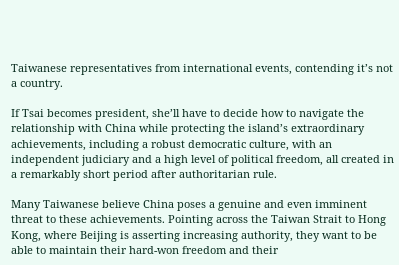Taiwanese representatives from international events, contending it’s not a country.

If Tsai becomes president, she’ll have to decide how to navigate the relationship with China while protecting the island’s extraordinary achievements, including a robust democratic culture, with an independent judiciary and a high level of political freedom, all created in a remarkably short period after authoritarian rule.

Many Taiwanese believe China poses a genuine and even imminent threat to these achievements. Pointing across the Taiwan Strait to Hong Kong, where Beijing is asserting increasing authority, they want to be able to maintain their hard-won freedom and their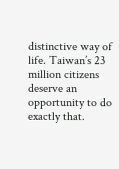distinctive way of life. Taiwan’s 23 million citizens deserve an opportunity to do exactly that.